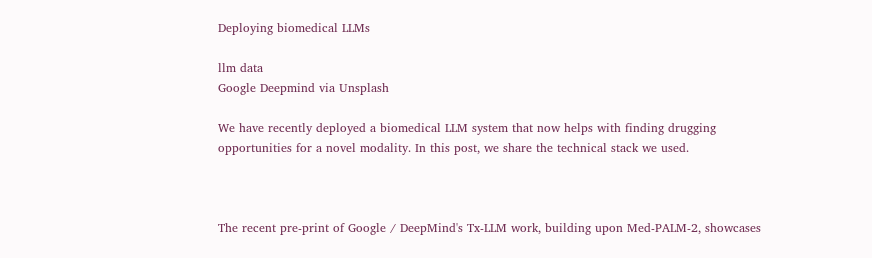Deploying biomedical LLMs

llm data
Google Deepmind via Unsplash

We have recently deployed a biomedical LLM system that now helps with finding drugging opportunities for a novel modality. In this post, we share the technical stack we used.



The recent pre-print of Google / DeepMind's Tx-LLM work, building upon Med-PALM-2, showcases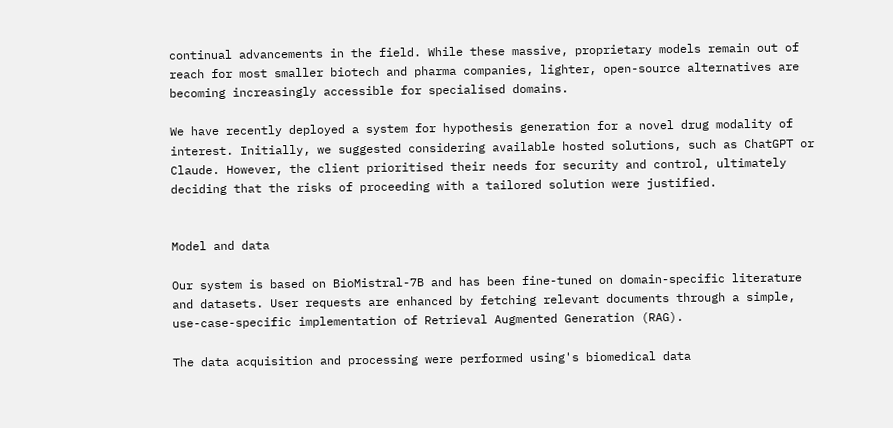continual advancements in the field. While these massive, proprietary models remain out of reach for most smaller biotech and pharma companies, lighter, open-source alternatives are becoming increasingly accessible for specialised domains.

We have recently deployed a system for hypothesis generation for a novel drug modality of interest. Initially, we suggested considering available hosted solutions, such as ChatGPT or Claude. However, the client prioritised their needs for security and control, ultimately deciding that the risks of proceeding with a tailored solution were justified.


Model and data

Our system is based on BioMistral-7B and has been fine-tuned on domain-specific literature and datasets. User requests are enhanced by fetching relevant documents through a simple, use-case-specific implementation of Retrieval Augmented Generation (RAG).

The data acquisition and processing were performed using's biomedical data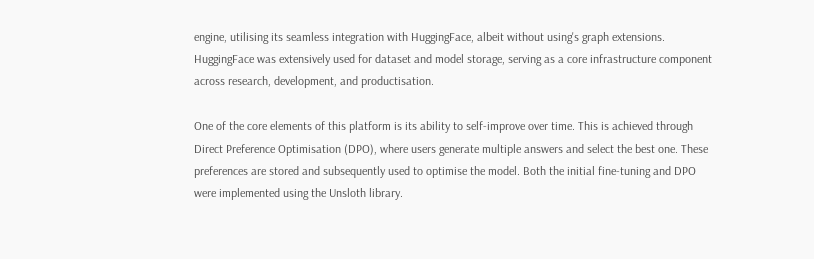engine, utilising its seamless integration with HuggingFace, albeit without using's graph extensions. HuggingFace was extensively used for dataset and model storage, serving as a core infrastructure component across research, development, and productisation.

One of the core elements of this platform is its ability to self-improve over time. This is achieved through Direct Preference Optimisation (DPO), where users generate multiple answers and select the best one. These preferences are stored and subsequently used to optimise the model. Both the initial fine-tuning and DPO were implemented using the Unsloth library.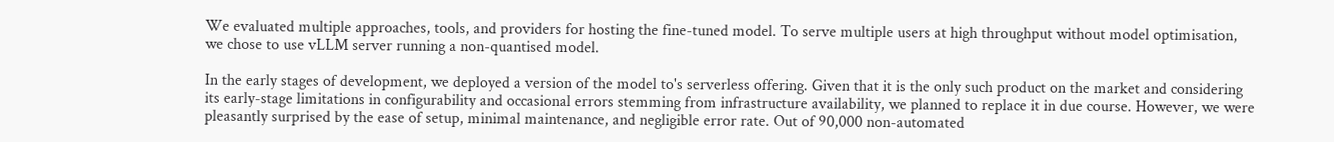We evaluated multiple approaches, tools, and providers for hosting the fine-tuned model. To serve multiple users at high throughput without model optimisation, we chose to use vLLM server running a non-quantised model.

In the early stages of development, we deployed a version of the model to's serverless offering. Given that it is the only such product on the market and considering its early-stage limitations in configurability and occasional errors stemming from infrastructure availability, we planned to replace it in due course. However, we were pleasantly surprised by the ease of setup, minimal maintenance, and negligible error rate. Out of 90,000 non-automated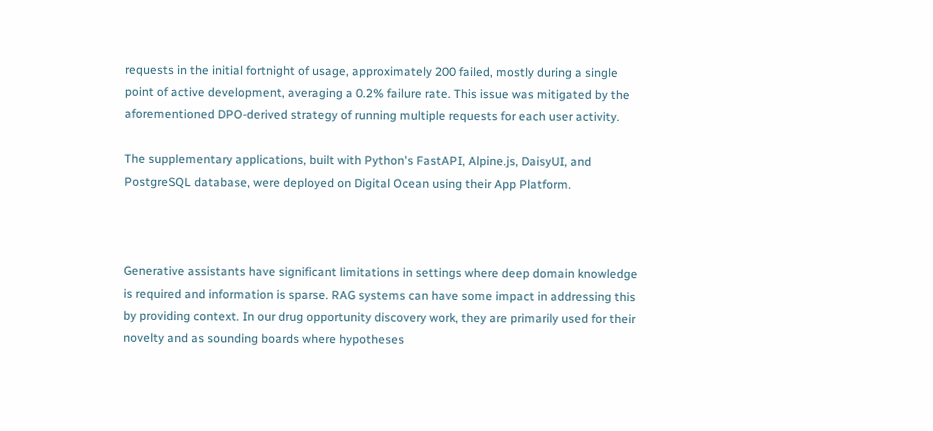requests in the initial fortnight of usage, approximately 200 failed, mostly during a single point of active development, averaging a 0.2% failure rate. This issue was mitigated by the aforementioned DPO-derived strategy of running multiple requests for each user activity.

The supplementary applications, built with Python's FastAPI, Alpine.js, DaisyUI, and PostgreSQL database, were deployed on Digital Ocean using their App Platform.



Generative assistants have significant limitations in settings where deep domain knowledge is required and information is sparse. RAG systems can have some impact in addressing this by providing context. In our drug opportunity discovery work, they are primarily used for their novelty and as sounding boards where hypotheses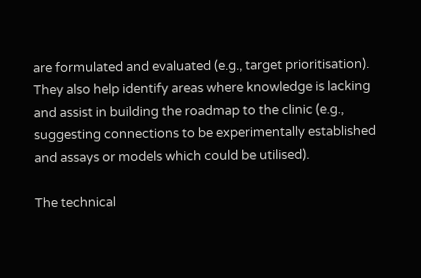are formulated and evaluated (e.g., target prioritisation). They also help identify areas where knowledge is lacking and assist in building the roadmap to the clinic (e.g., suggesting connections to be experimentally established and assays or models which could be utilised).

The technical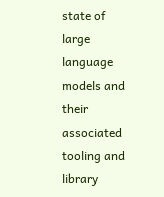state of large language models and their associated tooling and library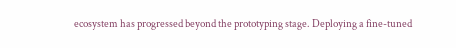ecosystem has progressed beyond the prototyping stage. Deploying a fine-tuned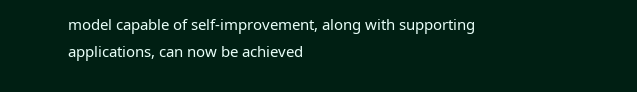model capable of self-improvement, along with supporting applications, can now be achieved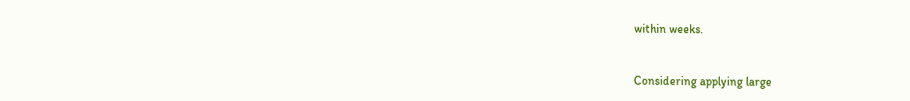within weeks.


Considering applying large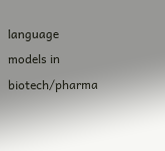language models in biotech/pharma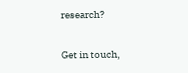research?

Get in touch,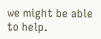we might be able to help.